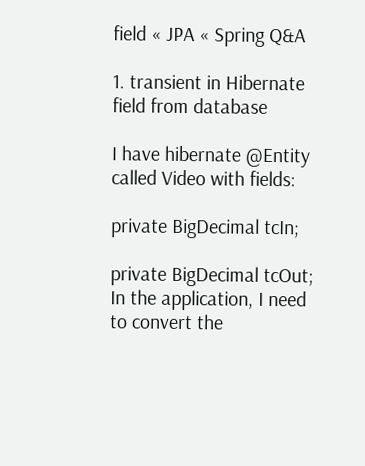field « JPA « Spring Q&A

1. transient in Hibernate field from database

I have hibernate @Entity called Video with fields:

private BigDecimal tcIn;

private BigDecimal tcOut;
In the application, I need to convert the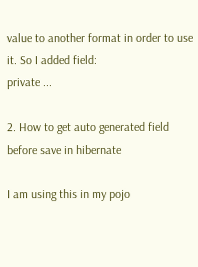value to another format in order to use it. So I added field:
private ...

2. How to get auto generated field before save in hibernate

I am using this in my pojo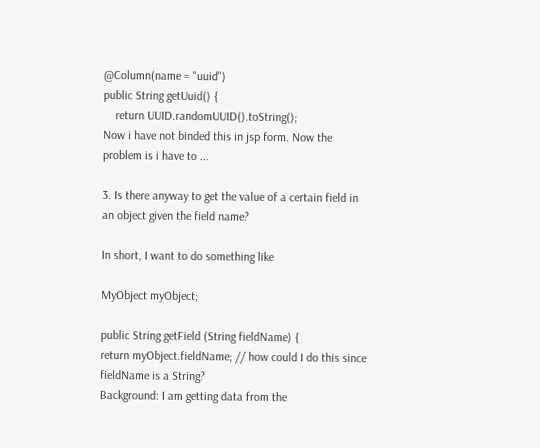@Column(name = "uuid")
public String getUuid() {
    return UUID.randomUUID().toString();
Now i have not binded this in jsp form. Now the problem is i have to ...

3. Is there anyway to get the value of a certain field in an object given the field name?

In short, I want to do something like

MyObject myObject;

public String getField (String fieldName) {
return myObject.fieldName; // how could I do this since fieldName is a String?
Background: I am getting data from the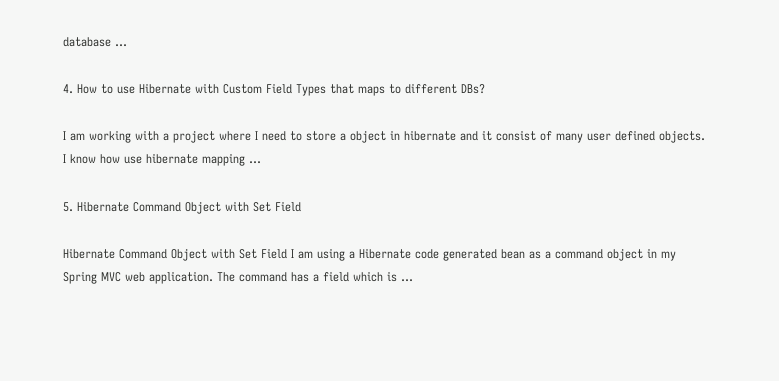database ...

4. How to use Hibernate with Custom Field Types that maps to different DBs?

I am working with a project where I need to store a object in hibernate and it consist of many user defined objects. I know how use hibernate mapping ...

5. Hibernate Command Object with Set Field

Hibernate Command Object with Set Field I am using a Hibernate code generated bean as a command object in my Spring MVC web application. The command has a field which is ...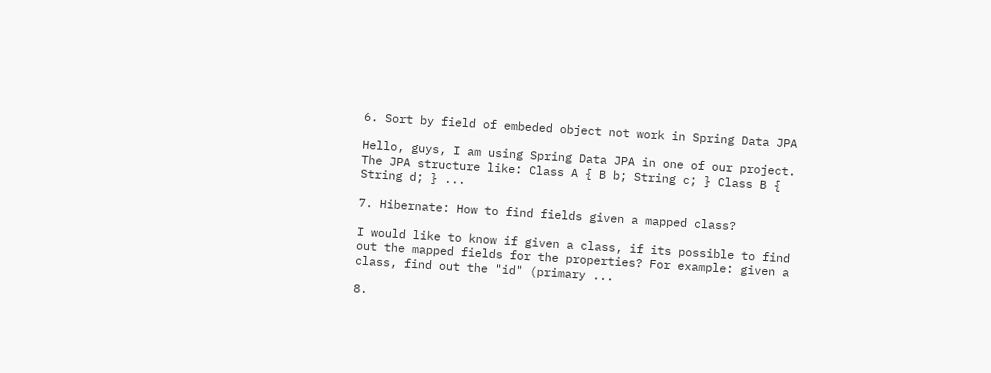6. Sort by field of embeded object not work in Spring Data JPA

Hello, guys, I am using Spring Data JPA in one of our project. The JPA structure like: Class A { B b; String c; } Class B { String d; } ...

7. Hibernate: How to find fields given a mapped class?

I would like to know if given a class, if its possible to find out the mapped fields for the properties? For example: given a class, find out the "id" (primary ...

8.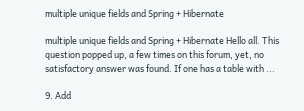multiple unique fields and Spring + Hibernate

multiple unique fields and Spring + Hibernate Hello all. This question popped up, a few times on this forum, yet, no satisfactory answer was found. If one has a table with ...

9. Add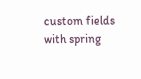custom fields with spring